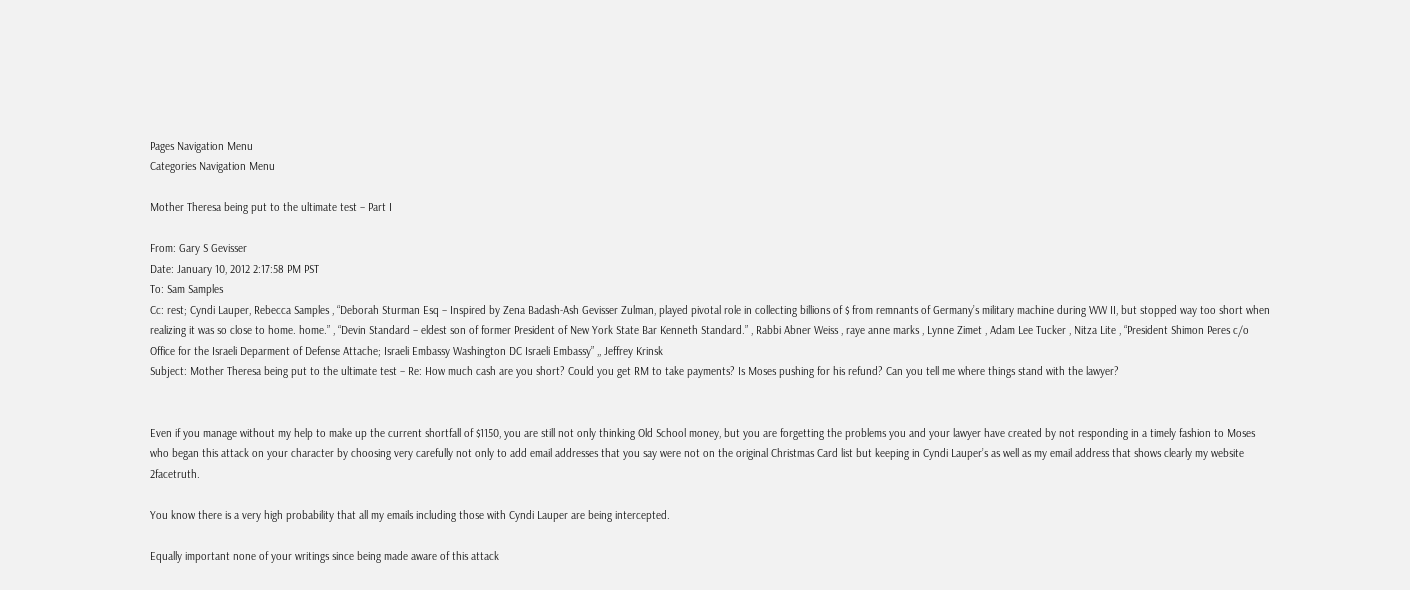Pages Navigation Menu
Categories Navigation Menu

Mother Theresa being put to the ultimate test – Part I

From: Gary S Gevisser
Date: January 10, 2012 2:17:58 PM PST
To: Sam Samples
Cc: rest; Cyndi Lauper, Rebecca Samples , “Deborah Sturman Esq – Inspired by Zena Badash-Ash Gevisser Zulman, played pivotal role in collecting billions of $ from remnants of Germany’s military machine during WW II, but stopped way too short when realizing it was so close to home. home.” , “Devin Standard – eldest son of former President of New York State Bar Kenneth Standard.” , Rabbi Abner Weiss , raye anne marks , Lynne Zimet , Adam Lee Tucker , Nitza Lite , “President Shimon Peres c/o Office for the Israeli Deparment of Defense Attache; Israeli Embassy Washington DC Israeli Embassy” ,, Jeffrey Krinsk
Subject: Mother Theresa being put to the ultimate test – Re: How much cash are you short? Could you get RM to take payments? Is Moses pushing for his refund? Can you tell me where things stand with the lawyer?


Even if you manage without my help to make up the current shortfall of $1150, you are still not only thinking Old School money, but you are forgetting the problems you and your lawyer have created by not responding in a timely fashion to Moses who began this attack on your character by choosing very carefully not only to add email addresses that you say were not on the original Christmas Card list but keeping in Cyndi Lauper’s as well as my email address that shows clearly my website 2facetruth.

You know there is a very high probability that all my emails including those with Cyndi Lauper are being intercepted.

Equally important none of your writings since being made aware of this attack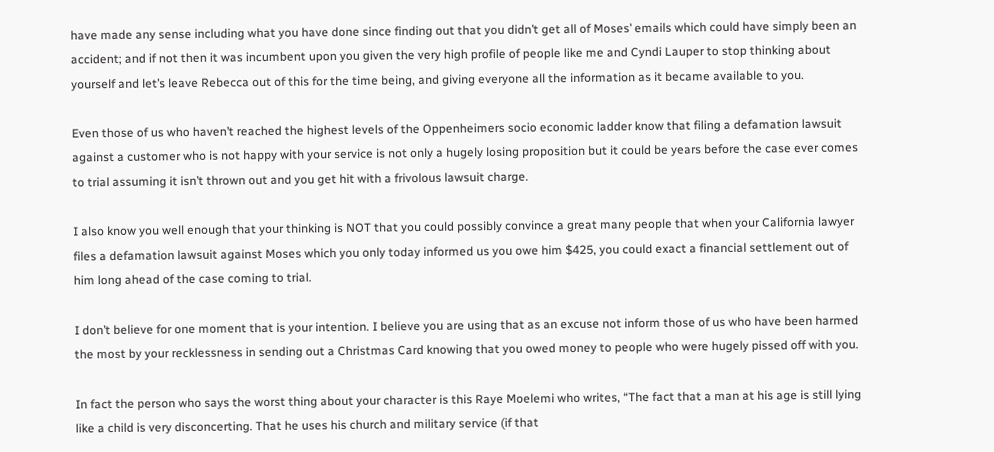have made any sense including what you have done since finding out that you didn’t get all of Moses’ emails which could have simply been an accident; and if not then it was incumbent upon you given the very high profile of people like me and Cyndi Lauper to stop thinking about yourself and let’s leave Rebecca out of this for the time being, and giving everyone all the information as it became available to you.

Even those of us who haven’t reached the highest levels of the Oppenheimers socio economic ladder know that filing a defamation lawsuit against a customer who is not happy with your service is not only a hugely losing proposition but it could be years before the case ever comes to trial assuming it isn’t thrown out and you get hit with a frivolous lawsuit charge.

I also know you well enough that your thinking is NOT that you could possibly convince a great many people that when your California lawyer files a defamation lawsuit against Moses which you only today informed us you owe him $425, you could exact a financial settlement out of him long ahead of the case coming to trial.

I don’t believe for one moment that is your intention. I believe you are using that as an excuse not inform those of us who have been harmed the most by your recklessness in sending out a Christmas Card knowing that you owed money to people who were hugely pissed off with you.

In fact the person who says the worst thing about your character is this Raye Moelemi who writes, “The fact that a man at his age is still lying like a child is very disconcerting. That he uses his church and military service (if that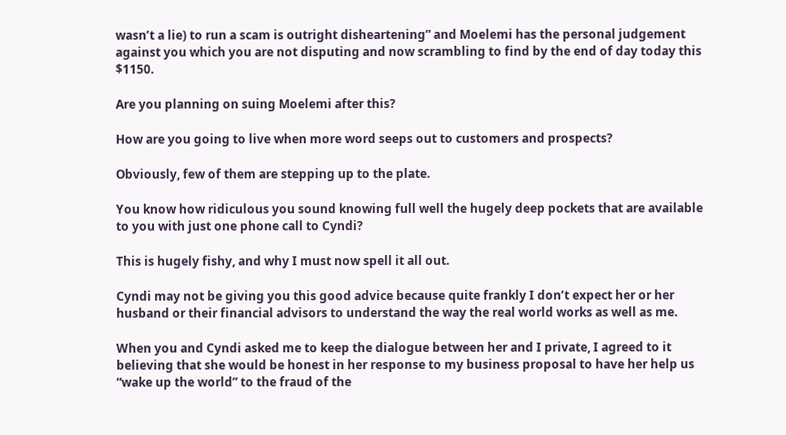wasn’t a lie) to run a scam is outright disheartening” and Moelemi has the personal judgement against you which you are not disputing and now scrambling to find by the end of day today this $1150.

Are you planning on suing Moelemi after this?

How are you going to live when more word seeps out to customers and prospects?

Obviously, few of them are stepping up to the plate.

You know how ridiculous you sound knowing full well the hugely deep pockets that are available to you with just one phone call to Cyndi?

This is hugely fishy, and why I must now spell it all out.

Cyndi may not be giving you this good advice because quite frankly I don’t expect her or her husband or their financial advisors to understand the way the real world works as well as me.

When you and Cyndi asked me to keep the dialogue between her and I private, I agreed to it believing that she would be honest in her response to my business proposal to have her help us “wake up the world” to the fraud of the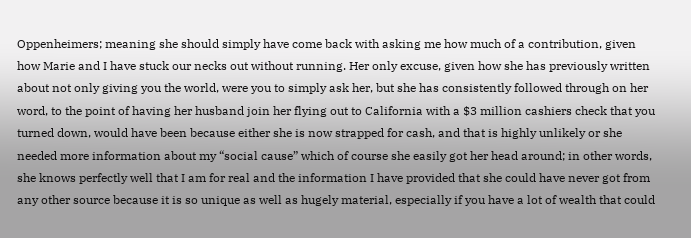Oppenheimers; meaning she should simply have come back with asking me how much of a contribution, given how Marie and I have stuck our necks out without running. Her only excuse, given how she has previously written about not only giving you the world, were you to simply ask her, but she has consistently followed through on her word, to the point of having her husband join her flying out to California with a $3 million cashiers check that you turned down, would have been because either she is now strapped for cash, and that is highly unlikely or she needed more information about my “social cause” which of course she easily got her head around; in other words, she knows perfectly well that I am for real and the information I have provided that she could have never got from any other source because it is so unique as well as hugely material, especially if you have a lot of wealth that could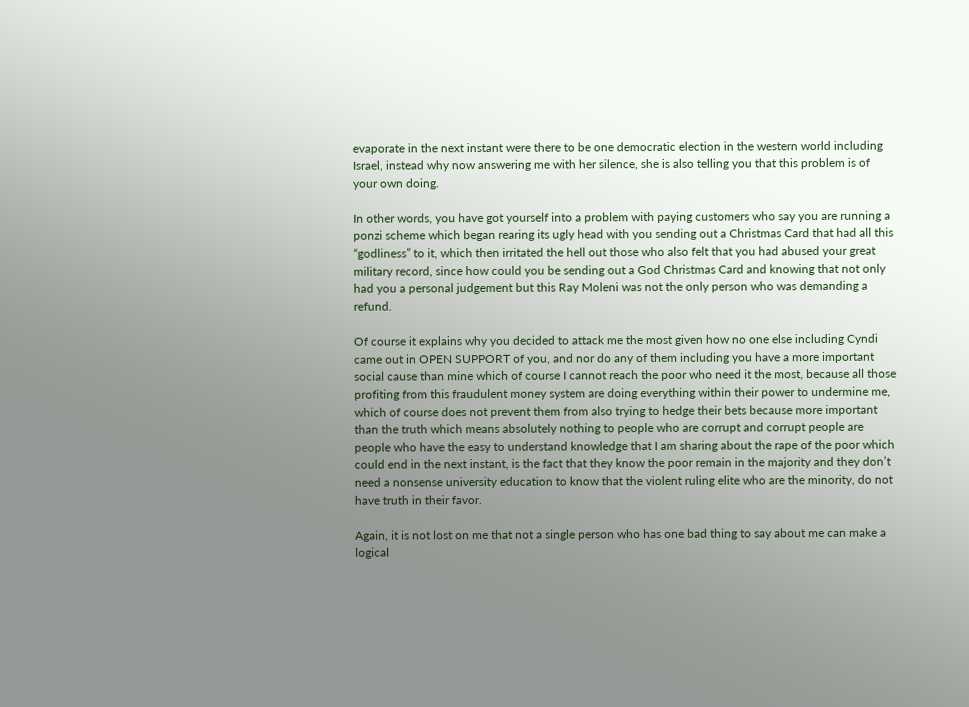evaporate in the next instant were there to be one democratic election in the western world including Israel, instead why now answering me with her silence, she is also telling you that this problem is of your own doing.

In other words, you have got yourself into a problem with paying customers who say you are running a ponzi scheme which began rearing its ugly head with you sending out a Christmas Card that had all this “godliness” to it, which then irritated the hell out those who also felt that you had abused your great military record, since how could you be sending out a God Christmas Card and knowing that not only had you a personal judgement but this Ray Moleni was not the only person who was demanding a refund.

Of course it explains why you decided to attack me the most given how no one else including Cyndi came out in OPEN SUPPORT of you, and nor do any of them including you have a more important social cause than mine which of course I cannot reach the poor who need it the most, because all those profiting from this fraudulent money system are doing everything within their power to undermine me, which of course does not prevent them from also trying to hedge their bets because more important than the truth which means absolutely nothing to people who are corrupt and corrupt people are people who have the easy to understand knowledge that I am sharing about the rape of the poor which could end in the next instant, is the fact that they know the poor remain in the majority and they don’t need a nonsense university education to know that the violent ruling elite who are the minority, do not have truth in their favor.

Again, it is not lost on me that not a single person who has one bad thing to say about me can make a logical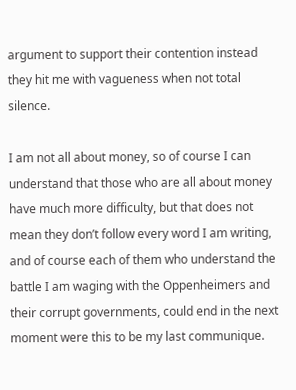argument to support their contention instead they hit me with vagueness when not total silence.

I am not all about money, so of course I can understand that those who are all about money have much more difficulty, but that does not mean they don’t follow every word I am writing, and of course each of them who understand the battle I am waging with the Oppenheimers and their corrupt governments, could end in the next moment were this to be my last communique.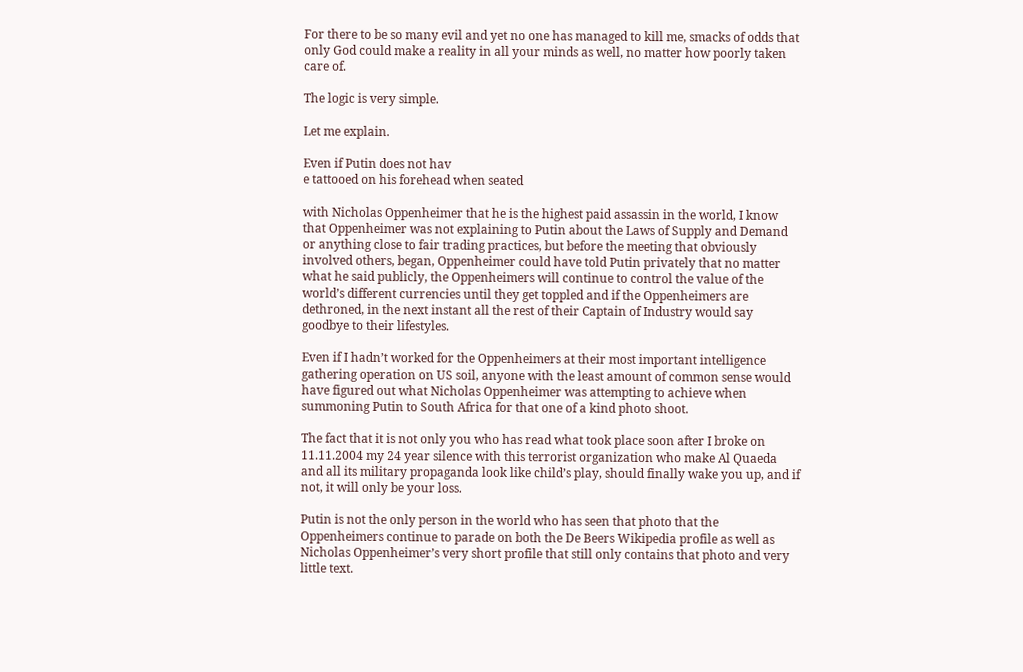For there to be so many evil and yet no one has managed to kill me, smacks of odds that only God could make a reality in all your minds as well, no matter how poorly taken care of.

The logic is very simple.

Let me explain.

Even if Putin does not hav
e tattooed on his forehead when seated

with Nicholas Oppenheimer that he is the highest paid assassin in the world, I know that Oppenheimer was not explaining to Putin about the Laws of Supply and Demand or anything close to fair trading practices, but before the meeting that obviously involved others, began, Oppenheimer could have told Putin privately that no matter what he said publicly, the Oppenheimers will continue to control the value of the world’s different currencies until they get toppled and if the Oppenheimers are dethroned, in the next instant all the rest of their Captain of Industry would say goodbye to their lifestyles.

Even if I hadn’t worked for the Oppenheimers at their most important intelligence gathering operation on US soil, anyone with the least amount of common sense would have figured out what Nicholas Oppenheimer was attempting to achieve when summoning Putin to South Africa for that one of a kind photo shoot.

The fact that it is not only you who has read what took place soon after I broke on 11.11.2004 my 24 year silence with this terrorist organization who make Al Quaeda and all its military propaganda look like child’s play, should finally wake you up, and if not, it will only be your loss.

Putin is not the only person in the world who has seen that photo that the Oppenheimers continue to parade on both the De Beers Wikipedia profile as well as Nicholas Oppenheimer’s very short profile that still only contains that photo and very little text.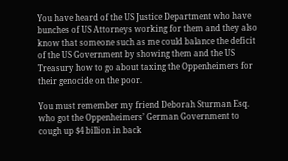You have heard of the US Justice Department who have bunches of US Attorneys working for them and they also know that someone such as me could balance the deficit of the US Government by showing them and the US Treasury how to go about taxing the Oppenheimers for their genocide on the poor.

You must remember my friend Deborah Sturman Esq. who got the Oppenheimers’ German Government to cough up $4 billion in back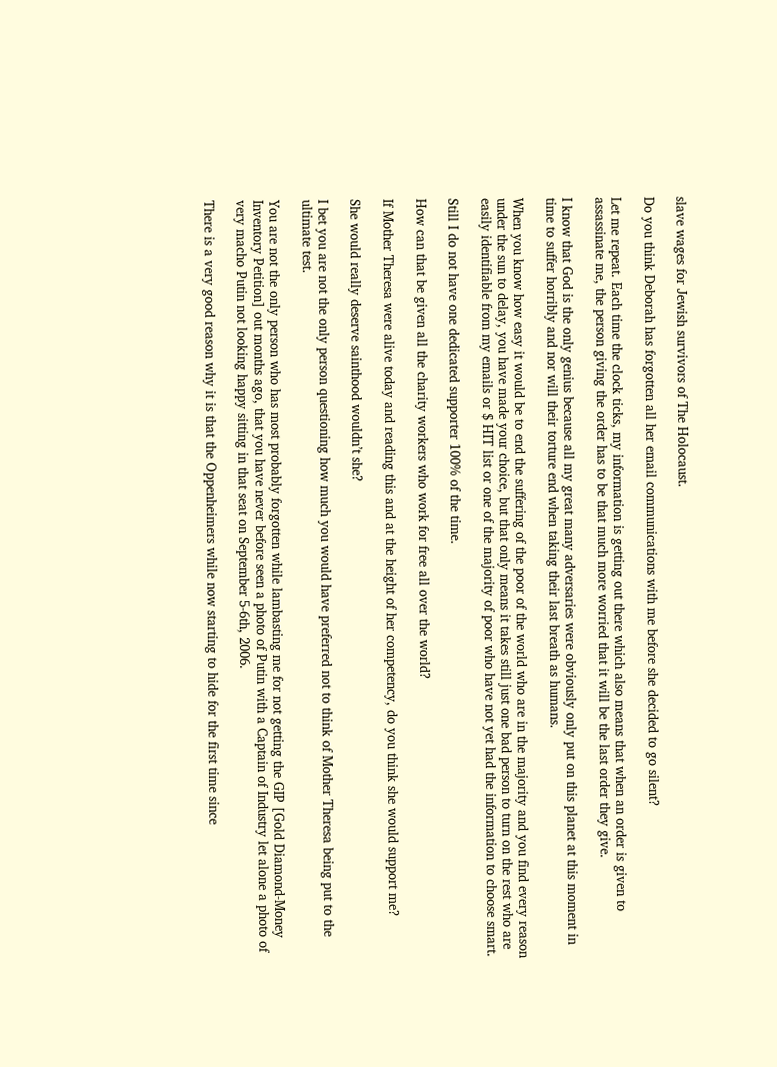slave wages for Jewish survivors of The Holocaust.

Do you think Deborah has forgotten all her email communications with me before she decided to go silent?

Let me repeat. Each time the clock ticks, my information is getting out there which also means that when an order is given to assassinate me, the person giving the order has to be that much more worried that it will be the last order they give.

I know that God is the only genius because all my great many adversaries were obviously only put on this planet at this moment in time to suffer horribly and nor will their torture end when taking their last breath as humans.

When you know how easy it would be to end the suffering of the poor of the world who are in the majority and you find every reason under the sun to delay, you have made your choice, but that only means it takes still just one bad person to turn on the rest who are easily identifiable from my emails or $ HIT list or one of the majority of poor who have not yet had the information to choose smart.

Still I do not have one dedicated supporter 100% of the time.

How can that be given all the charity workers who work for free all over the world?

If Mother Theresa were alive today and reading this and at the height of her competency, do you think she would support me?

She would really deserve sainthood wouldn’t she?

I bet you are not the only person questioning how much you would have preferred not to think of Mother Theresa being put to the ultimate test.

You are not the only person who has most probably forgotten while lambasting me for not getting the GIP [Gold Diamond-Money Inventory Petition] out months ago, that you have never before seen a photo of Putin with a Captain of Industry let alone a photo of very macho Putin not looking happy sitting in that seat on September 5-6th, 2006.

There is a very good reason why it is that the Oppenheimers while now starting to hide for the first time since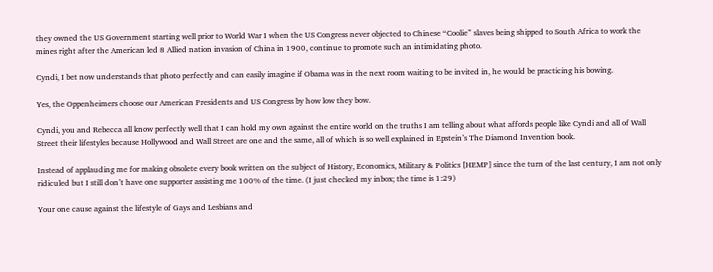they owned the US Government starting well prior to World War I when the US Congress never objected to Chinese “Coolie” slaves being shipped to South Africa to work the mines right after the American led 8 Allied nation invasion of China in 1900, continue to promote such an intimidating photo.

Cyndi, I bet now understands that photo perfectly and can easily imagine if Obama was in the next room waiting to be invited in, he would be practicing his bowing.

Yes, the Oppenheimers choose our American Presidents and US Congress by how low they bow.

Cyndi, you and Rebecca all know perfectly well that I can hold my own against the entire world on the truths I am telling about what affords people like Cyndi and all of Wall Street their lifestyles because Hollywood and Wall Street are one and the same, all of which is so well explained in Epstein’s The Diamond Invention book.

Instead of applauding me for making obsolete every book written on the subject of History, Economics, Military & Politics [HEMP] since the turn of the last century, I am not only ridiculed but I still don’t have one supporter assisting me 100% of the time. (I just checked my inbox; the time is 1:29)

Your one cause against the lifestyle of Gays and Lesbians and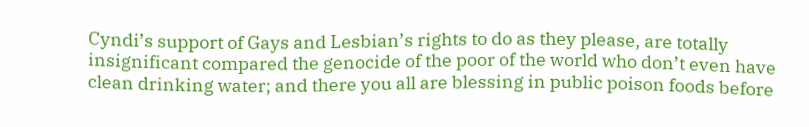Cyndi’s support of Gays and Lesbian’s rights to do as they please, are totally insignificant compared the genocide of the poor of the world who don’t even have clean drinking water; and there you all are blessing in public poison foods before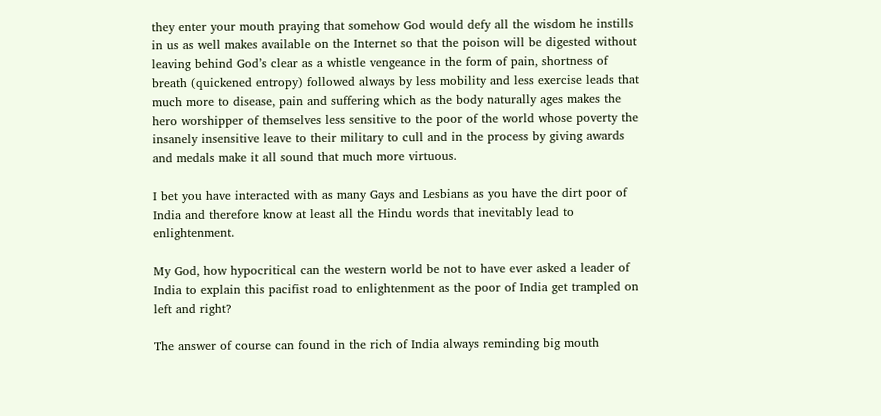they enter your mouth praying that somehow God would defy all the wisdom he instills in us as well makes available on the Internet so that the poison will be digested without leaving behind God’s clear as a whistle vengeance in the form of pain, shortness of breath (quickened entropy) followed always by less mobility and less exercise leads that much more to disease, pain and suffering which as the body naturally ages makes the hero worshipper of themselves less sensitive to the poor of the world whose poverty the insanely insensitive leave to their military to cull and in the process by giving awards and medals make it all sound that much more virtuous.

I bet you have interacted with as many Gays and Lesbians as you have the dirt poor of India and therefore know at least all the Hindu words that inevitably lead to enlightenment.

My God, how hypocritical can the western world be not to have ever asked a leader of India to explain this pacifist road to enlightenment as the poor of India get trampled on left and right?

The answer of course can found in the rich of India always reminding big mouth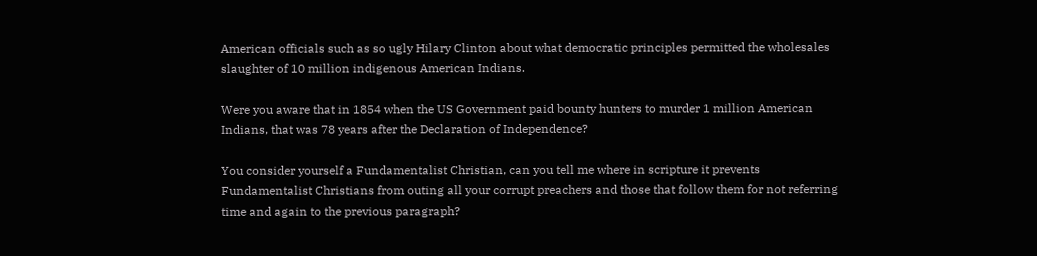American officials such as so ugly Hilary Clinton about what democratic principles permitted the wholesales slaughter of 10 million indigenous American Indians.

Were you aware that in 1854 when the US Government paid bounty hunters to murder 1 million American Indians, that was 78 years after the Declaration of Independence?

You consider yourself a Fundamentalist Christian, can you tell me where in scripture it prevents Fundamentalist Christians from outing all your corrupt preachers and those that follow them for not referring time and again to the previous paragraph?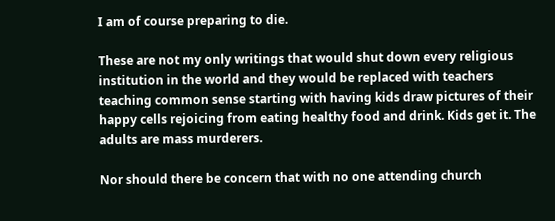I am of course preparing to die.

These are not my only writings that would shut down every religious institution in the world and they would be replaced with teachers teaching common sense starting with having kids draw pictures of their happy cells rejoicing from eating healthy food and drink. Kids get it. The adults are mass murderers.

Nor should there be concern that with no one attending church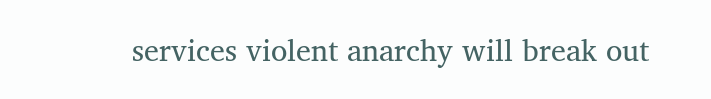services violent anarchy will break out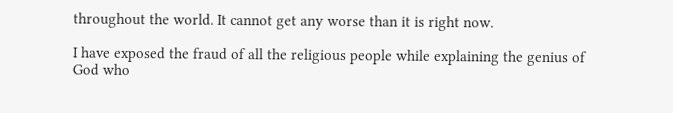throughout the world. It cannot get any worse than it is right now.

I have exposed the fraud of all the religious people while explaining the genius of God who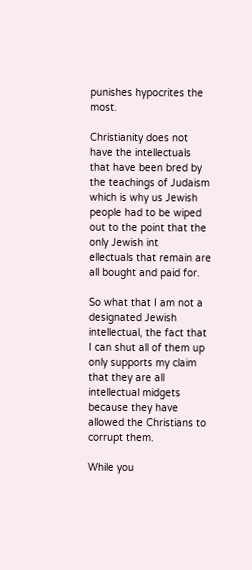punishes hypocrites the most.

Christianity does not have the intellectuals that have been bred by the teachings of Judaism which is why us Jewish people had to be wiped out to the point that the only Jewish int
ellectuals that remain are all bought and paid for.

So what that I am not a designated Jewish intellectual, the fact that I can shut all of them up only supports my claim that they are all intellectual midgets because they have allowed the Christians to corrupt them.

While you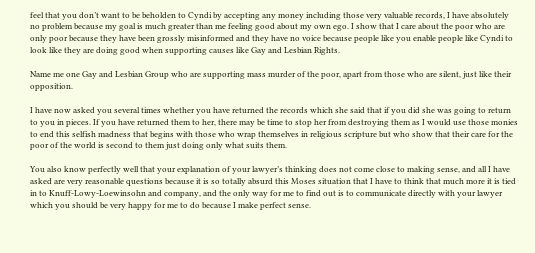feel that you don’t want to be beholden to Cyndi by accepting any money including those very valuable records, I have absolutely no problem because my goal is much greater than me feeling good about my own ego. I show that I care about the poor who are only poor because they have been grossly misinformed and they have no voice because people like you enable people like Cyndi to look like they are doing good when supporting causes like Gay and Lesbian Rights.

Name me one Gay and Lesbian Group who are supporting mass murder of the poor, apart from those who are silent, just like their opposition.

I have now asked you several times whether you have returned the records which she said that if you did she was going to return to you in pieces. If you have returned them to her, there may be time to stop her from destroying them as I would use those monies to end this selfish madness that begins with those who wrap themselves in religious scripture but who show that their care for the poor of the world is second to them just doing only what suits them.

You also know perfectly well that your explanation of your lawyer’s thinking does not come close to making sense, and all I have asked are very reasonable questions because it is so totally absurd this Moses situation that I have to think that much more it is tied in to Knuff-Lowy-Loewinsohn and company, and the only way for me to find out is to communicate directly with your lawyer which you should be very happy for me to do because I make perfect sense.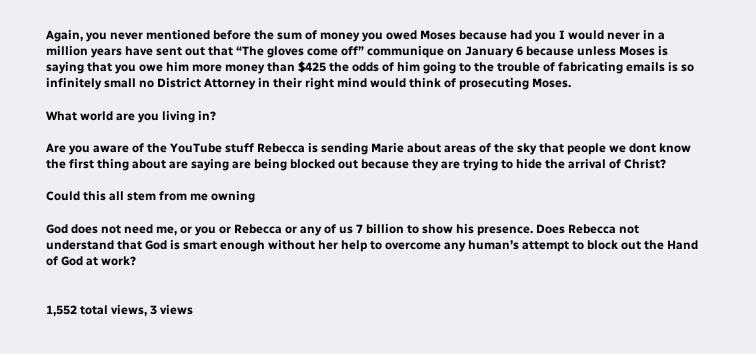Again, you never mentioned before the sum of money you owed Moses because had you I would never in a million years have sent out that “The gloves come off” communique on January 6 because unless Moses is saying that you owe him more money than $425 the odds of him going to the trouble of fabricating emails is so infinitely small no District Attorney in their right mind would think of prosecuting Moses.

What world are you living in?

Are you aware of the YouTube stuff Rebecca is sending Marie about areas of the sky that people we dont know the first thing about are saying are being blocked out because they are trying to hide the arrival of Christ?

Could this all stem from me owning

God does not need me, or you or Rebecca or any of us 7 billion to show his presence. Does Rebecca not understand that God is smart enough without her help to overcome any human’s attempt to block out the Hand of God at work?


1,552 total views, 3 views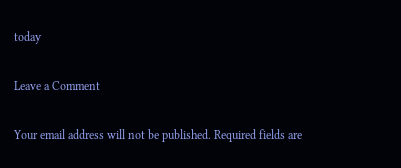today

Leave a Comment

Your email address will not be published. Required fields are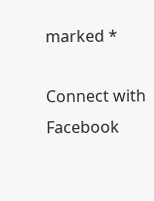marked *

Connect with Facebook